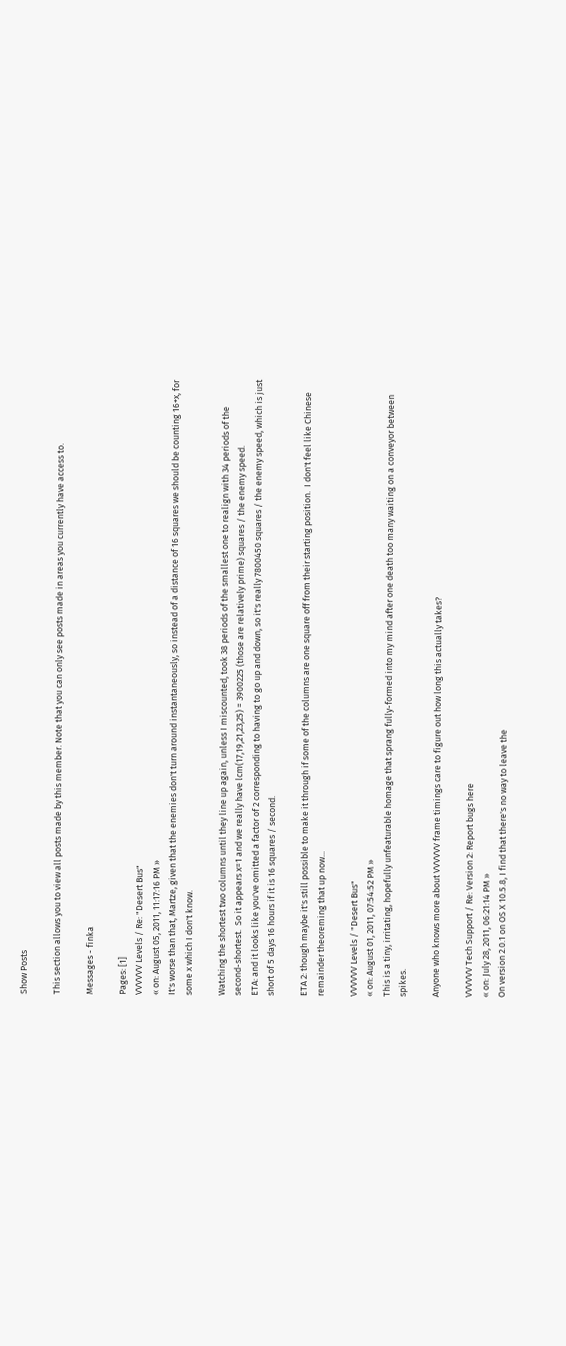Show Posts

This section allows you to view all posts made by this member. Note that you can only see posts made in areas you currently have access to.

Messages - finka

Pages: [1]
VVVVVV Levels / Re: "Desert Bus"
« on: August 05, 2011, 11:17:16 PM »
It's worse than that, Martze, given that the enemies don't turn around instantaneously, so instead of a distance of 16 squares we should be counting 16+x, for some x which I don't know.

Watching the shortest two columns until they line up again, unless I miscounted, took 38 periods of the smallest one to realign with 34 periods of the second-shortest.  So it appears x=1 and we really have lcm(17,19,21,23,25) = 3900225 (those are relatively prime) squares / the enemy speed.
ETA: and it looks like you've omitted a factor of 2 corresponding to having to go up and down, so it's really 7800450 squares / the enemy speed, which is just short of 5 days 16 hours if it is 16 squares / second.

ETA 2: though maybe it's still possible to make it through if some of the columns are one square off from their starting position.  I don't feel like Chinese remainder theoreming that up now...

VVVVVV Levels / "Desert Bus"
« on: August 01, 2011, 07:54:52 PM »
This is a tiny, irritating, hopefully unfeaturable homage that sprang fully-formed into my mind after one death too many waiting on a conveyor between spikes.

Anyone who knows more about VVVVVV frame timings care to figure out how long this actually takes?

VVVVVV Tech Support / Re: Version 2: Report bugs here
« on: July 28, 2011, 06:21:14 PM »
On version 2.0.1 on OS X 10.5.8, I find that there's no way to leave the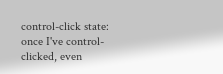control-click state: once I've control-clicked, even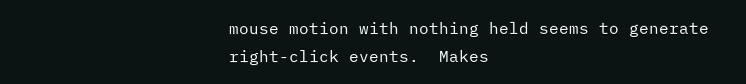mouse motion with nothing held seems to generate right-click events.  Makes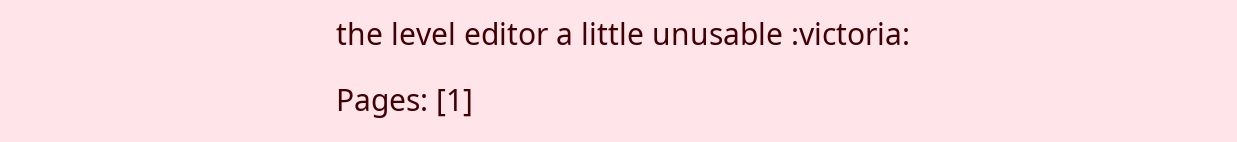the level editor a little unusable :victoria:

Pages: [1]